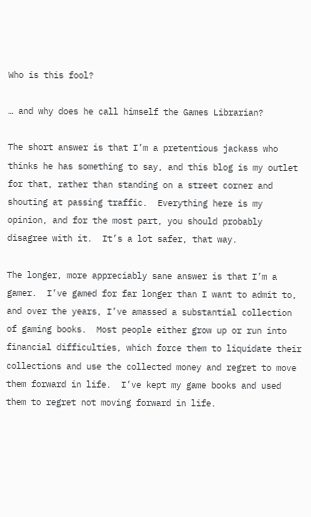Who is this fool?

… and why does he call himself the Games Librarian?

The short answer is that I’m a pretentious jackass who thinks he has something to say, and this blog is my outlet for that, rather than standing on a street corner and shouting at passing traffic.  Everything here is my opinion, and for the most part, you should probably disagree with it.  It’s a lot safer, that way.

The longer, more appreciably sane answer is that I’m a gamer.  I’ve gamed for far longer than I want to admit to, and over the years, I’ve amassed a substantial collection of gaming books.  Most people either grow up or run into financial difficulties, which force them to liquidate their collections and use the collected money and regret to move them forward in life.  I’ve kept my game books and used them to regret not moving forward in life.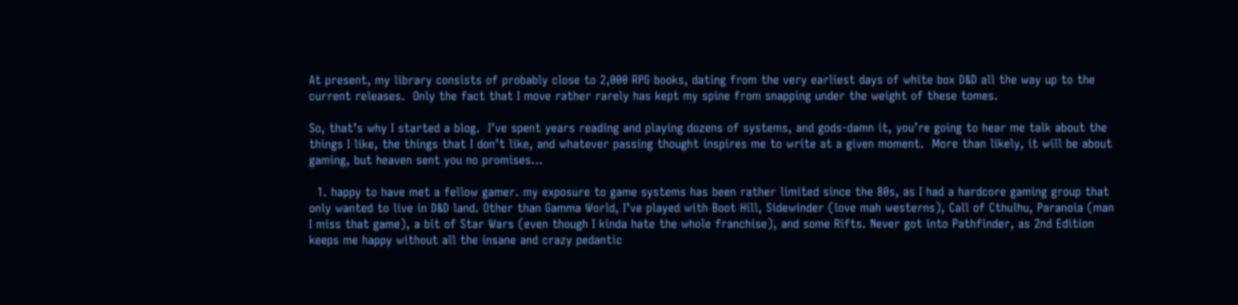At present, my library consists of probably close to 2,000 RPG books, dating from the very earliest days of white box D&D all the way up to the current releases.  Only the fact that I move rather rarely has kept my spine from snapping under the weight of these tomes.

So, that’s why I started a blog.  I’ve spent years reading and playing dozens of systems, and gods-damn it, you’re going to hear me talk about the things I like, the things that I don’t like, and whatever passing thought inspires me to write at a given moment.  More than likely, it will be about gaming, but heaven sent you no promises…

  1. happy to have met a fellow gamer. my exposure to game systems has been rather limited since the 80s, as I had a hardcore gaming group that only wanted to live in D&D land. Other than Gamma World, I’ve played with Boot Hill, Sidewinder (love mah westerns), Call of Cthulhu, Paranoia (man I miss that game), a bit of Star Wars (even though I kinda hate the whole franchise), and some Rifts. Never got into Pathfinder, as 2nd Edition keeps me happy without all the insane and crazy pedantic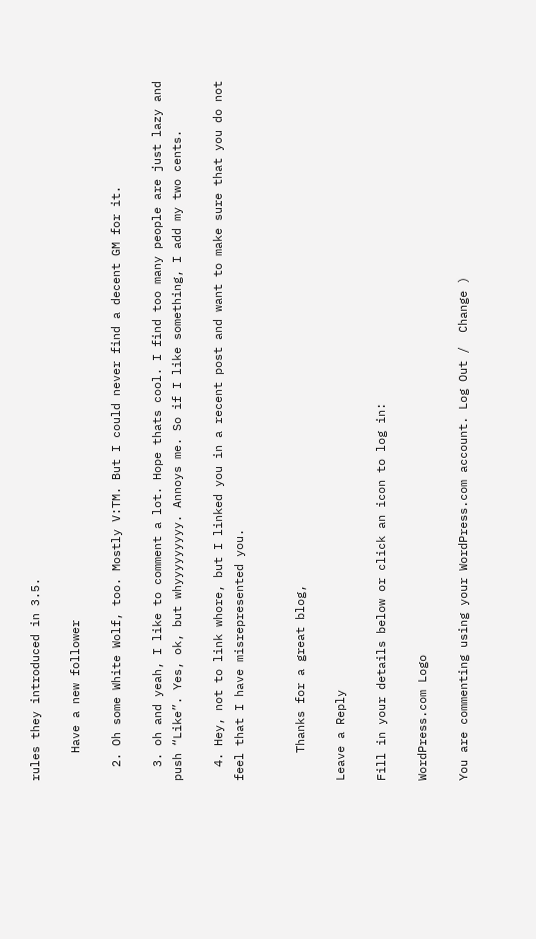rules they introduced in 3.5.

    Have a new follower

  2. Oh some White Wolf, too. Mostly V:TM. But I could never find a decent GM for it.

  3. oh and yeah, I like to comment a lot. Hope thats cool. I find too many people are just lazy and push “Like”. Yes, ok, but whyyyyyyyyy. Annoys me. So if I like something, I add my two cents.

  4. Hey, not to link whore, but I linked you in a recent post and want to make sure that you do not feel that I have misrepresented you.


    Thanks for a great blog,

Leave a Reply

Fill in your details below or click an icon to log in:

WordPress.com Logo

You are commenting using your WordPress.com account. Log Out /  Change )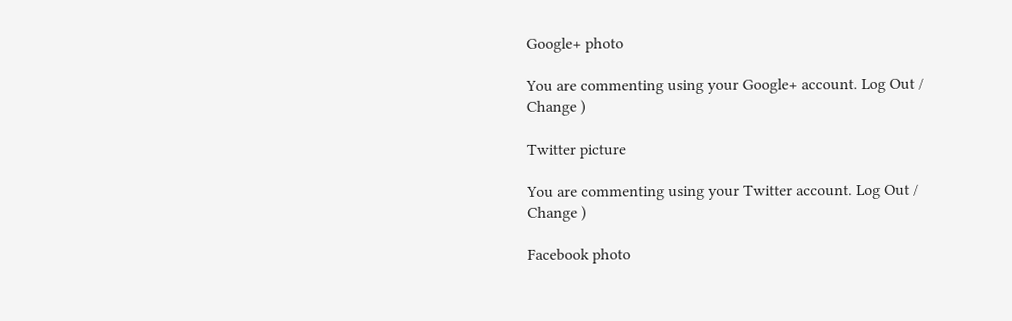Google+ photo

You are commenting using your Google+ account. Log Out /  Change )

Twitter picture

You are commenting using your Twitter account. Log Out /  Change )

Facebook photo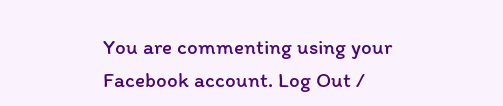You are commenting using your Facebook account. Log Out /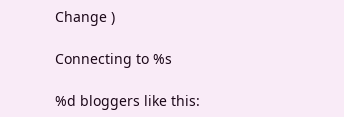Change )

Connecting to %s

%d bloggers like this: